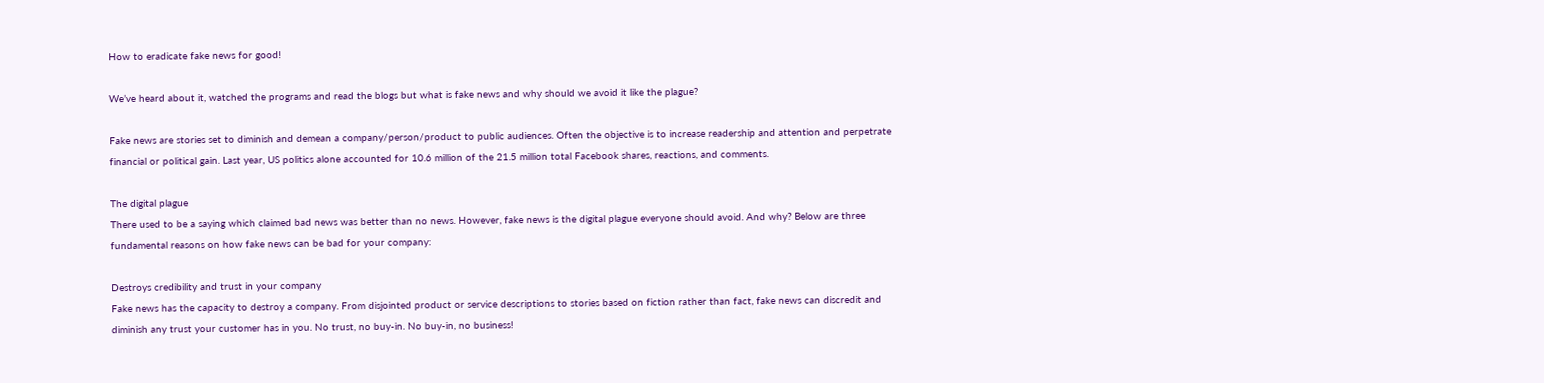How to eradicate fake news for good!

We’ve heard about it, watched the programs and read the blogs but what is fake news and why should we avoid it like the plague?

Fake news are stories set to diminish and demean a company/person/product to public audiences. Often the objective is to increase readership and attention and perpetrate financial or political gain. Last year, US politics alone accounted for 10.6 million of the 21.5 million total Facebook shares, reactions, and comments.

The digital plague
There used to be a saying which claimed bad news was better than no news. However, fake news is the digital plague everyone should avoid. And why? Below are three fundamental reasons on how fake news can be bad for your company:

Destroys credibility and trust in your company
Fake news has the capacity to destroy a company. From disjointed product or service descriptions to stories based on fiction rather than fact, fake news can discredit and diminish any trust your customer has in you. No trust, no buy-in. No buy-in, no business!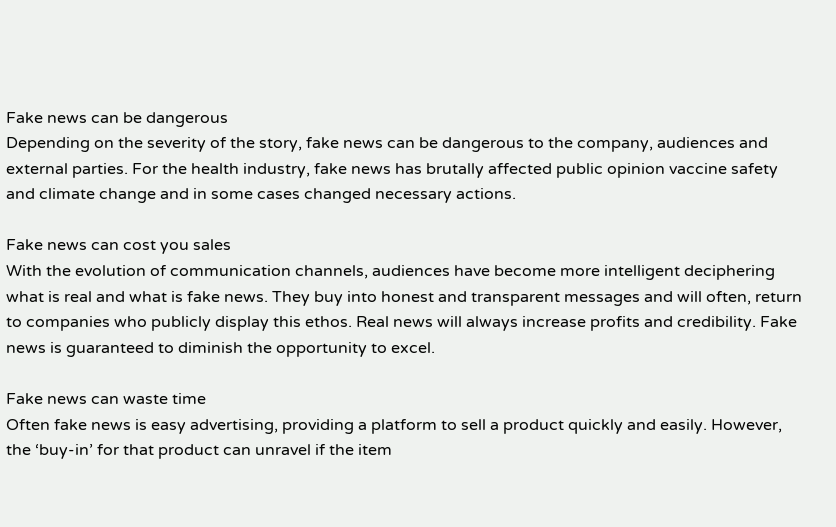Fake news can be dangerous
Depending on the severity of the story, fake news can be dangerous to the company, audiences and external parties. For the health industry, fake news has brutally affected public opinion vaccine safety and climate change and in some cases changed necessary actions.

Fake news can cost you sales
With the evolution of communication channels, audiences have become more intelligent deciphering what is real and what is fake news. They buy into honest and transparent messages and will often, return to companies who publicly display this ethos. Real news will always increase profits and credibility. Fake news is guaranteed to diminish the opportunity to excel.

Fake news can waste time
Often fake news is easy advertising, providing a platform to sell a product quickly and easily. However, the ‘buy-in’ for that product can unravel if the item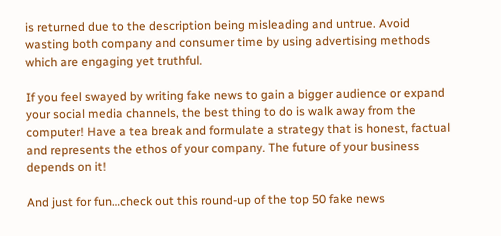is returned due to the description being misleading and untrue. Avoid wasting both company and consumer time by using advertising methods which are engaging yet truthful.

If you feel swayed by writing fake news to gain a bigger audience or expand your social media channels, the best thing to do is walk away from the computer! Have a tea break and formulate a strategy that is honest, factual and represents the ethos of your company. The future of your business depends on it!

And just for fun…check out this round-up of the top 50 fake news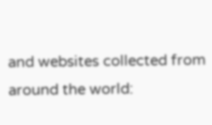and websites collected from around the world: